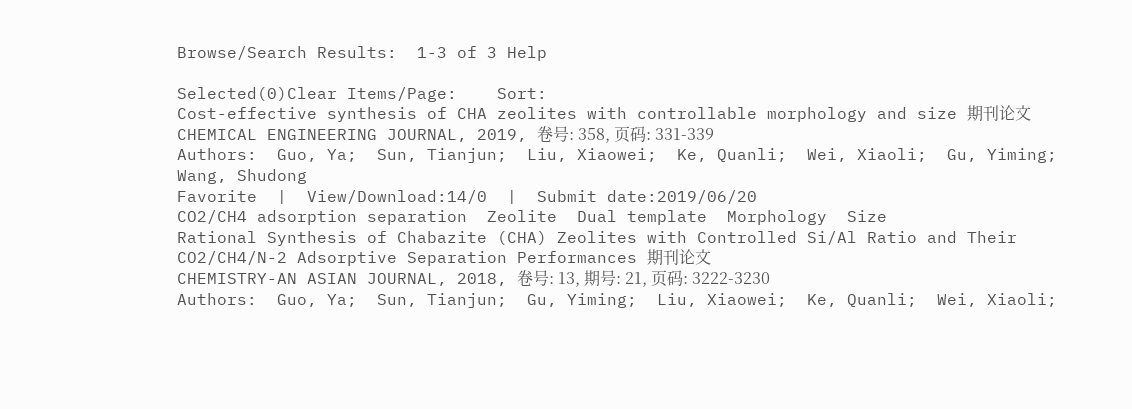Browse/Search Results:  1-3 of 3 Help

Selected(0)Clear Items/Page:    Sort:
Cost-effective synthesis of CHA zeolites with controllable morphology and size 期刊论文
CHEMICAL ENGINEERING JOURNAL, 2019, 卷号: 358, 页码: 331-339
Authors:  Guo, Ya;  Sun, Tianjun;  Liu, Xiaowei;  Ke, Quanli;  Wei, Xiaoli;  Gu, Yiming;  Wang, Shudong
Favorite  |  View/Download:14/0  |  Submit date:2019/06/20
CO2/CH4 adsorption separation  Zeolite  Dual template  Morphology  Size
Rational Synthesis of Chabazite (CHA) Zeolites with Controlled Si/Al Ratio and Their CO2/CH4/N-2 Adsorptive Separation Performances 期刊论文
CHEMISTRY-AN ASIAN JOURNAL, 2018, 卷号: 13, 期号: 21, 页码: 3222-3230
Authors:  Guo, Ya;  Sun, Tianjun;  Gu, Yiming;  Liu, Xiaowei;  Ke, Quanli;  Wei, Xiaoli;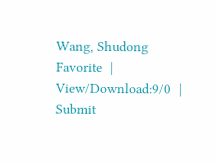Wang, Shudong
Favorite  |  View/Download:9/0  |  Submit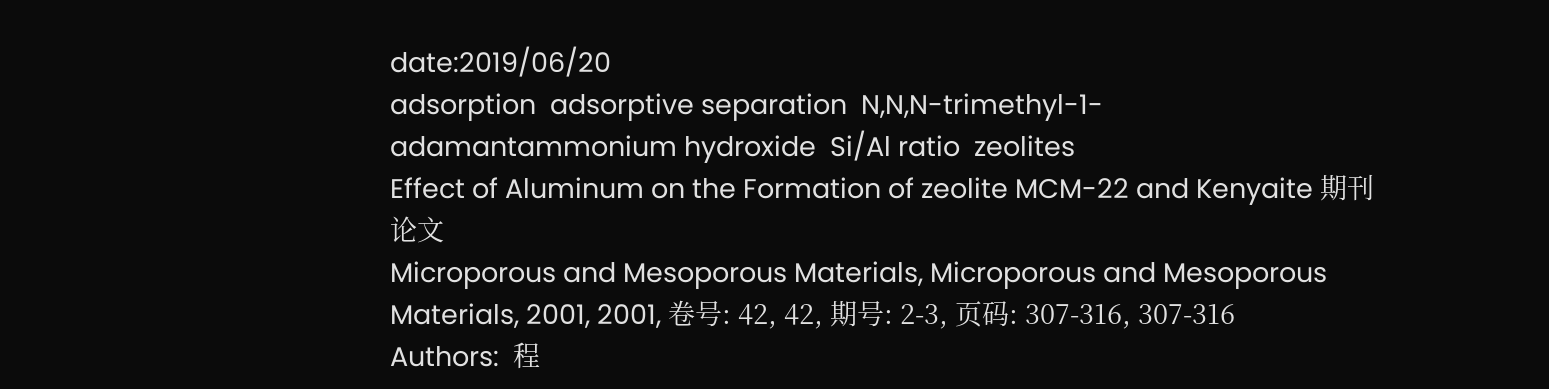date:2019/06/20
adsorption  adsorptive separation  N,N,N-trimethyl-1-adamantammonium hydroxide  Si/Al ratio  zeolites
Effect of Aluminum on the Formation of zeolite MCM-22 and Kenyaite 期刊论文
Microporous and Mesoporous Materials, Microporous and Mesoporous Materials, 2001, 2001, 卷号: 42, 42, 期号: 2-3, 页码: 307-316, 307-316
Authors:  程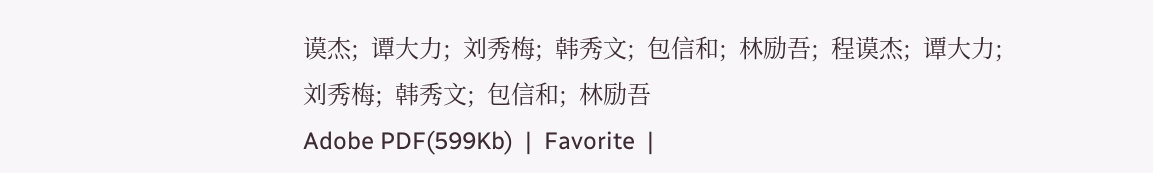谟杰;  谭大力;  刘秀梅;  韩秀文;  包信和;  林励吾;  程谟杰;  谭大力;  刘秀梅;  韩秀文;  包信和;  林励吾
Adobe PDF(599Kb)  |  Favorite  |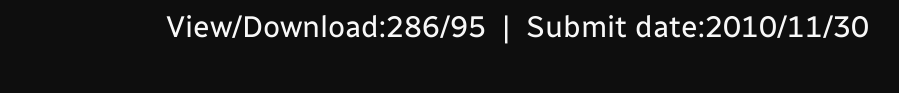View/Download:286/95  |  Submit date:2010/11/30